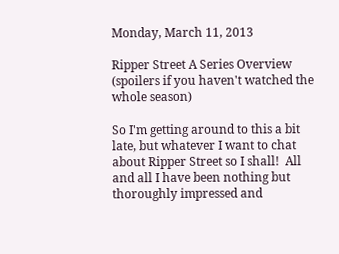Monday, March 11, 2013

Ripper Street A Series Overview (spoilers if you haven't watched the whole season)

So I'm getting around to this a bit late, but whatever I want to chat about Ripper Street so I shall!  All and all I have been nothing but thoroughly impressed and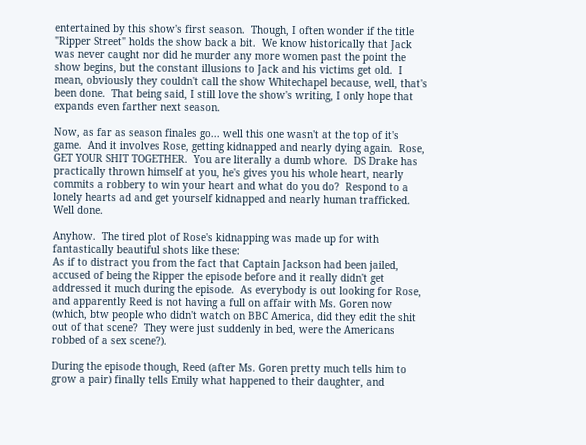entertained by this show's first season.  Though, I often wonder if the title "Ripper Street" holds the show back a bit.  We know historically that Jack was never caught nor did he murder any more women past the point the show begins, but the constant illusions to Jack and his victims get old.  I mean, obviously they couldn't call the show Whitechapel because, well, that's been done.  That being said, I still love the show's writing, I only hope that expands even farther next season.

Now, as far as season finales go... well this one wasn't at the top of it's game.  And it involves Rose, getting kidnapped and nearly dying again.  Rose, GET YOUR SHIT TOGETHER.  You are literally a dumb whore.  DS Drake has practically thrown himself at you, he's gives you his whole heart, nearly commits a robbery to win your heart and what do you do?  Respond to a lonely hearts ad and get yourself kidnapped and nearly human trafficked.  Well done.

Anyhow.  The tired plot of Rose's kidnapping was made up for with fantastically beautiful shots like these:
As if to distract you from the fact that Captain Jackson had been jailed, accused of being the Ripper the episode before and it really didn't get addressed it much during the episode.  As everybody is out looking for Rose, and apparently Reed is not having a full on affair with Ms. Goren now (which, btw people who didn't watch on BBC America, did they edit the shit out of that scene?  They were just suddenly in bed, were the Americans robbed of a sex scene?).

During the episode though, Reed (after Ms. Goren pretty much tells him to grow a pair) finally tells Emily what happened to their daughter, and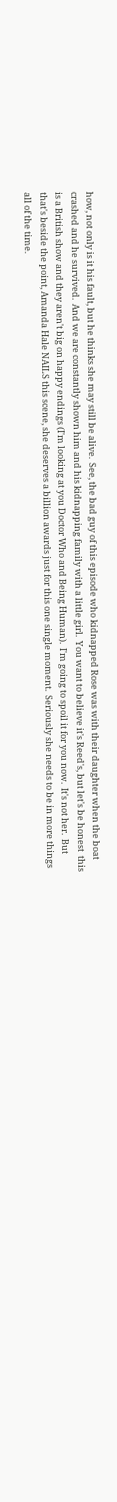how, not only is it his fault, but he thinks she may still be alive.  See, the bad guy of this episode who kidnapped Rose was with their daughter when the boat crashed and he survived.  And we are constantly shown him and his kidnapping family with a little girl.  You want to believe it's Reed's, but let's be honest  this is a British show and they aren't big on happy endings (I'm looking at you Doctor Who and Being Human).  I'm going to spoil it for you now.  It's not her.  But that's beside the point, Amanda Hale NAILS this scene, she deserves a billion awards just for this one single moment.  Seriously she needs to be in more things all of the time.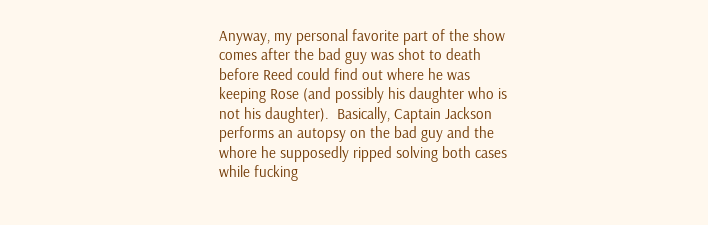Anyway, my personal favorite part of the show comes after the bad guy was shot to death before Reed could find out where he was keeping Rose (and possibly his daughter who is not his daughter).  Basically, Captain Jackson performs an autopsy on the bad guy and the whore he supposedly ripped solving both cases while fucking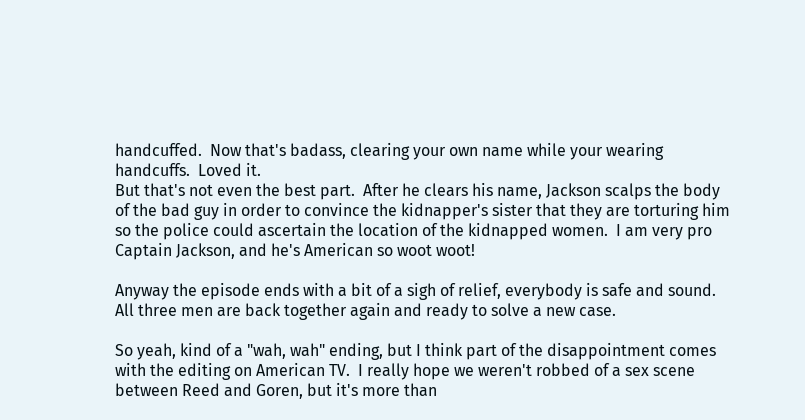handcuffed.  Now that's badass, clearing your own name while your wearing handcuffs.  Loved it.
But that's not even the best part.  After he clears his name, Jackson scalps the body of the bad guy in order to convince the kidnapper's sister that they are torturing him so the police could ascertain the location of the kidnapped women.  I am very pro Captain Jackson, and he's American so woot woot!

Anyway the episode ends with a bit of a sigh of relief, everybody is safe and sound.  All three men are back together again and ready to solve a new case.

So yeah, kind of a "wah, wah" ending, but I think part of the disappointment comes with the editing on American TV.  I really hope we weren't robbed of a sex scene between Reed and Goren, but it's more than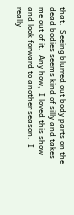that.  Seeing blurred out body parts on the dead bodies seems kind of silly and takes me out of it.  Any how,  I loved this show and look forward to another season.  I really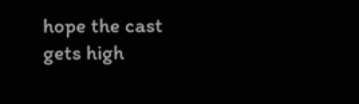hope the cast gets high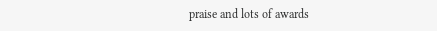praise and lots of awards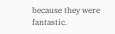because they were fantastic.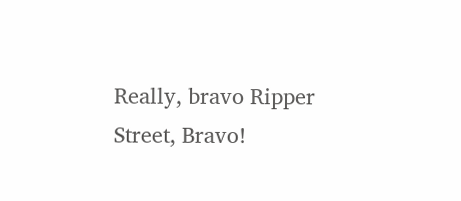Really, bravo Ripper Street, Bravo!